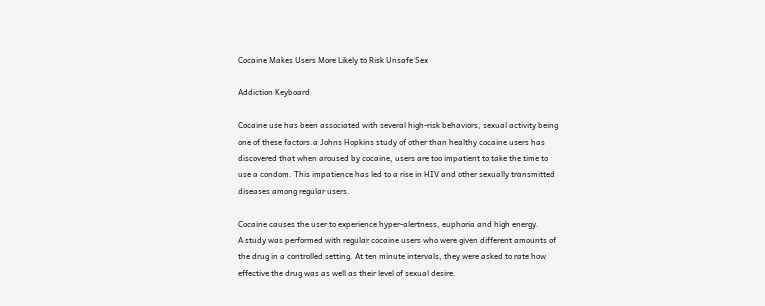Cocaine Makes Users More Likely to Risk Unsafe Sex

Addiction Keyboard

Cocaine use has been associated with several high-risk behaviors, sexual activity being one of these factors.a Johns Hopkins study of other than healthy cocaine users has discovered that when aroused by cocaine, users are too impatient to take the time to use a condom. This impatience has led to a rise in HIV and other sexually transmitted diseases among regular users.

Cocaine causes the user to experience hyper-alertness, euphoria and high energy.
A study was performed with regular cocaine users who were given different amounts of the drug in a controlled setting. At ten minute intervals, they were asked to rate how effective the drug was as well as their level of sexual desire.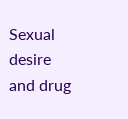Sexual desire and drug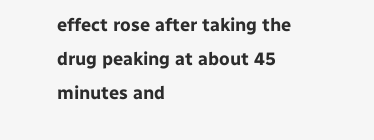effect rose after taking the drug peaking at about 45 minutes and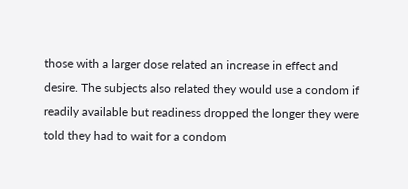those with a larger dose related an increase in effect and desire. The subjects also related they would use a condom if readily available but readiness dropped the longer they were told they had to wait for a condom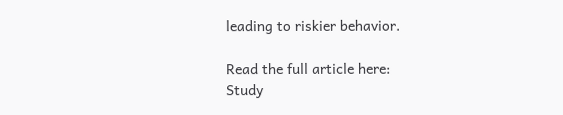leading to riskier behavior.

Read the full article here:
Study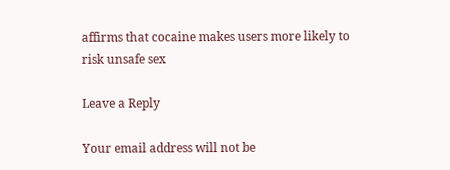affirms that cocaine makes users more likely to risk unsafe sex

Leave a Reply

Your email address will not be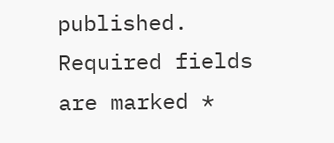published. Required fields are marked *